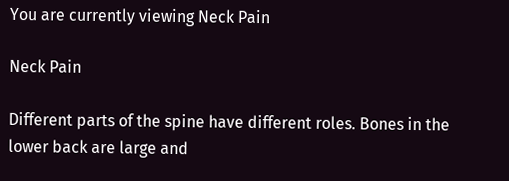You are currently viewing Neck Pain

Neck Pain

Different parts of the spine have different roles. Bones in the lower back are large and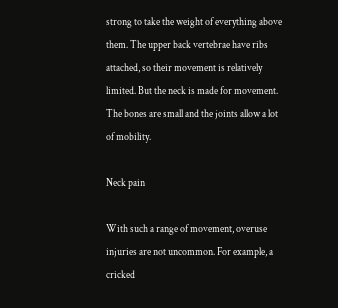strong to take the weight of everything above them. The upper back vertebrae have ribs attached, so their movement is relatively limited. But the neck is made for movement. The bones are small and the joints allow a lot of mobility.

Neck pain

With such a range of movement, overuse injuries are not uncommon. For example, a cricked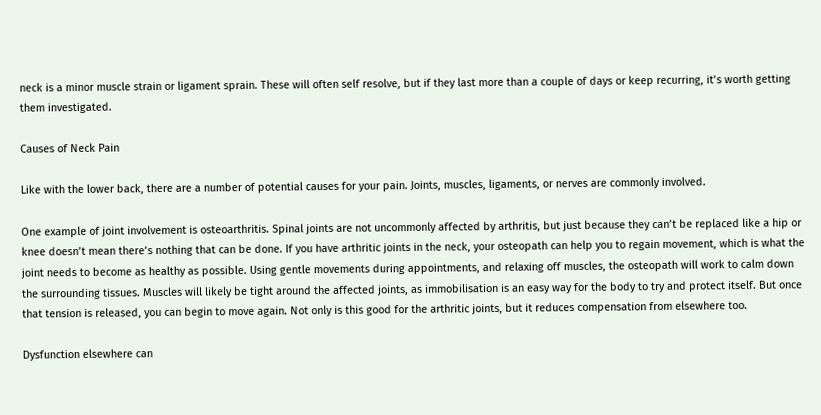neck is a minor muscle strain or ligament sprain. These will often self resolve, but if they last more than a couple of days or keep recurring, it’s worth getting them investigated.

Causes of Neck Pain

Like with the lower back, there are a number of potential causes for your pain. Joints, muscles, ligaments, or nerves are commonly involved.

One example of joint involvement is osteoarthritis. Spinal joints are not uncommonly affected by arthritis, but just because they can’t be replaced like a hip or knee doesn’t mean there’s nothing that can be done. If you have arthritic joints in the neck, your osteopath can help you to regain movement, which is what the joint needs to become as healthy as possible. Using gentle movements during appointments, and relaxing off muscles, the osteopath will work to calm down the surrounding tissues. Muscles will likely be tight around the affected joints, as immobilisation is an easy way for the body to try and protect itself. But once that tension is released, you can begin to move again. Not only is this good for the arthritic joints, but it reduces compensation from elsewhere too.

Dysfunction elsewhere can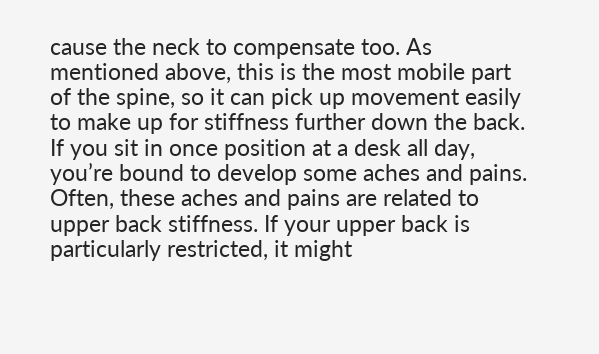cause the neck to compensate too. As mentioned above, this is the most mobile part of the spine, so it can pick up movement easily to make up for stiffness further down the back. If you sit in once position at a desk all day, you’re bound to develop some aches and pains. Often, these aches and pains are related to upper back stiffness. If your upper back is particularly restricted, it might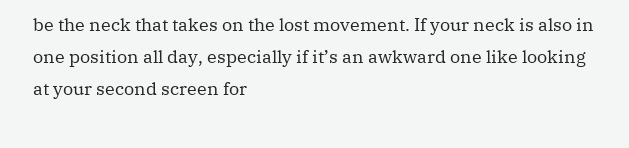be the neck that takes on the lost movement. If your neck is also in one position all day, especially if it’s an awkward one like looking at your second screen for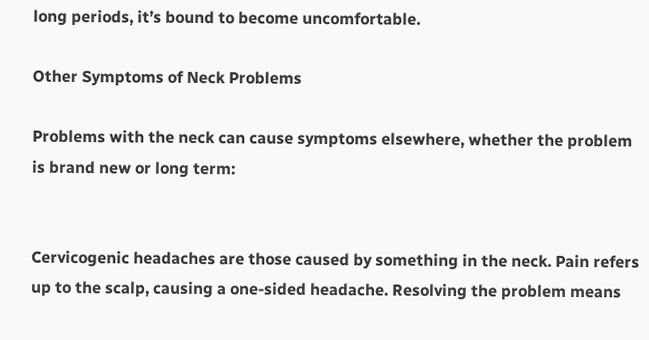long periods, it’s bound to become uncomfortable.

Other Symptoms of Neck Problems

Problems with the neck can cause symptoms elsewhere, whether the problem is brand new or long term:


Cervicogenic headaches are those caused by something in the neck. Pain refers up to the scalp, causing a one-sided headache. Resolving the problem means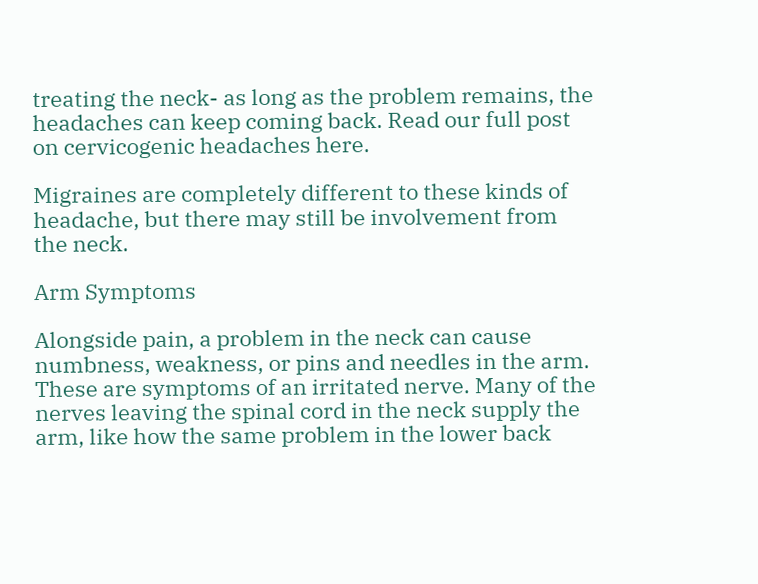treating the neck- as long as the problem remains, the headaches can keep coming back. Read our full post on cervicogenic headaches here.

Migraines are completely different to these kinds of headache, but there may still be involvement from the neck.

Arm Symptoms

Alongside pain, a problem in the neck can cause numbness, weakness, or pins and needles in the arm. These are symptoms of an irritated nerve. Many of the nerves leaving the spinal cord in the neck supply the arm, like how the same problem in the lower back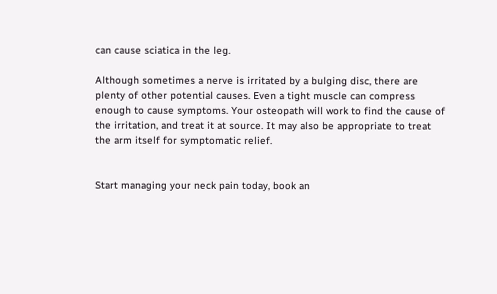can cause sciatica in the leg.

Although sometimes a nerve is irritated by a bulging disc, there are plenty of other potential causes. Even a tight muscle can compress enough to cause symptoms. Your osteopath will work to find the cause of the irritation, and treat it at source. It may also be appropriate to treat the arm itself for symptomatic relief.


Start managing your neck pain today, book an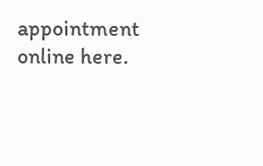appointment online here.